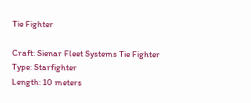Tie Fighter

Craft: Sienar Fleet Systems Tie Fighter
Type: Starfighter
Length: 10 meters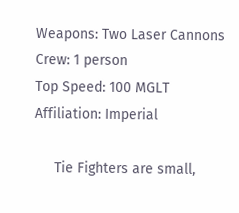Weapons: Two Laser Cannons
Crew: 1 person
Top Speed: 100 MGLT
Affiliation: Imperial

     Tie Fighters are small,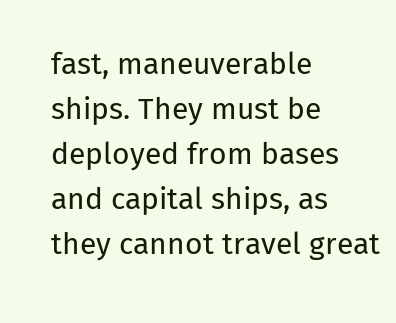fast, maneuverable ships. They must be deployed from bases and capital ships, as they cannot travel great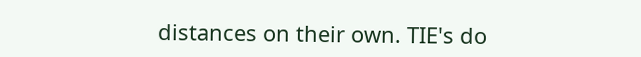distances on their own. TIE's do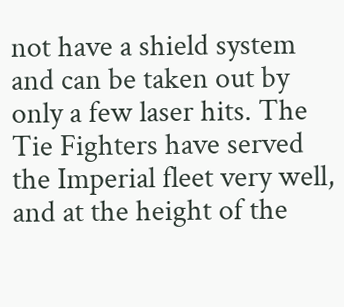not have a shield system and can be taken out by only a few laser hits. The Tie Fighters have served the Imperial fleet very well, and at the height of the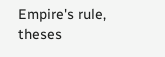Empire's rule, theses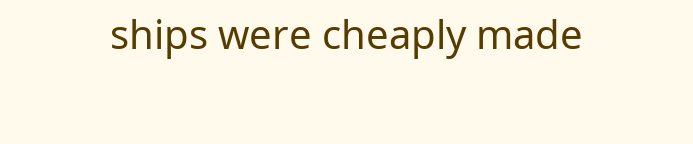ships were cheaply made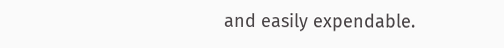and easily expendable.